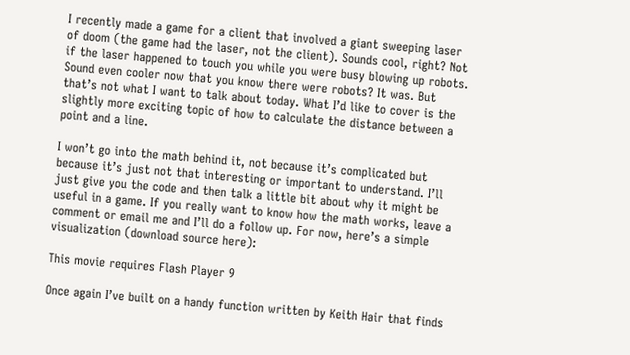I recently made a game for a client that involved a giant sweeping laser of doom (the game had the laser, not the client). Sounds cool, right? Not if the laser happened to touch you while you were busy blowing up robots. Sound even cooler now that you know there were robots? It was. But that’s not what I want to talk about today. What I’d like to cover is the slightly more exciting topic of how to calculate the distance between a point and a line.

I won’t go into the math behind it, not because it’s complicated but because it’s just not that interesting or important to understand. I’ll just give you the code and then talk a little bit about why it might be useful in a game. If you really want to know how the math works, leave a comment or email me and I’ll do a follow up. For now, here’s a simple visualization (download source here):

This movie requires Flash Player 9

Once again I’ve built on a handy function written by Keith Hair that finds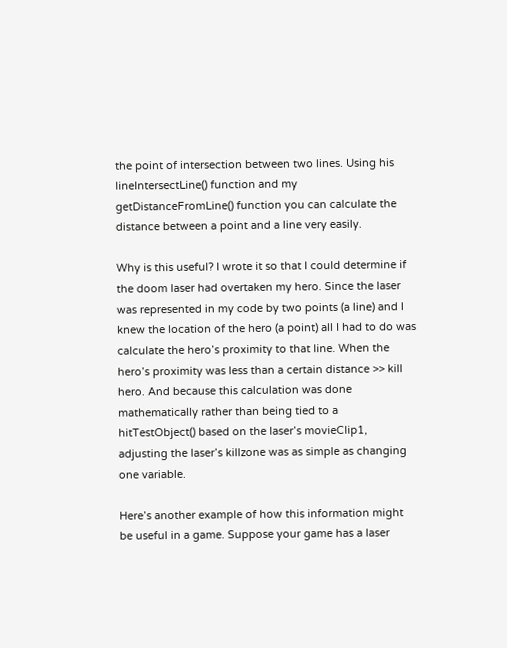the point of intersection between two lines. Using his lineIntersectLine() function and my getDistanceFromLine() function you can calculate the distance between a point and a line very easily.

Why is this useful? I wrote it so that I could determine if the doom laser had overtaken my hero. Since the laser was represented in my code by two points (a line) and I knew the location of the hero (a point) all I had to do was calculate the hero’s proximity to that line. When the hero’s proximity was less than a certain distance >> kill hero. And because this calculation was done mathematically rather than being tied to a hitTestObject() based on the laser’s movieClip1, adjusting the laser’s killzone was as simple as changing one variable.

Here’s another example of how this information might be useful in a game. Suppose your game has a laser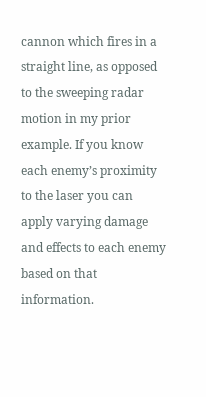cannon which fires in a straight line, as opposed to the sweeping radar motion in my prior example. If you know each enemy’s proximity to the laser you can apply varying damage and effects to each enemy based on that information.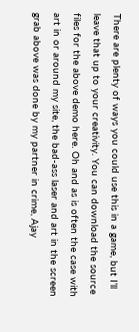There are plenty of ways you could use this in a game, but I’ll leave that up to your creativity. You can download the source files for the above demo here. Oh and as is often the case with art in or around my site, the bad-ass laser and art in the screen grab above was done by my partner in crime, Ajay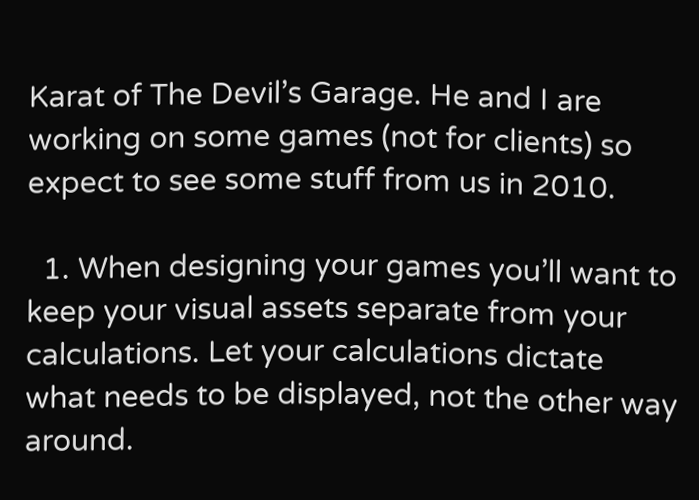Karat of The Devil’s Garage. He and I are working on some games (not for clients) so expect to see some stuff from us in 2010.

  1. When designing your games you’ll want to keep your visual assets separate from your calculations. Let your calculations dictate what needs to be displayed, not the other way around.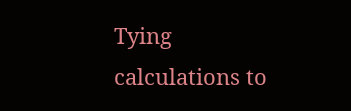Tying calculations to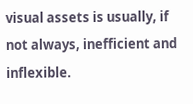visual assets is usually, if not always, inefficient and inflexible.